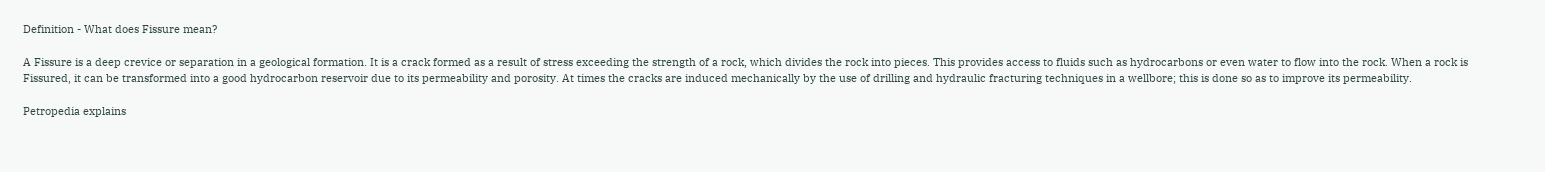Definition - What does Fissure mean?

A Fissure is a deep crevice or separation in a geological formation. It is a crack formed as a result of stress exceeding the strength of a rock, which divides the rock into pieces. This provides access to fluids such as hydrocarbons or even water to flow into the rock. When a rock is Fissured, it can be transformed into a good hydrocarbon reservoir due to its permeability and porosity. At times the cracks are induced mechanically by the use of drilling and hydraulic fracturing techniques in a wellbore; this is done so as to improve its permeability.

Petropedia explains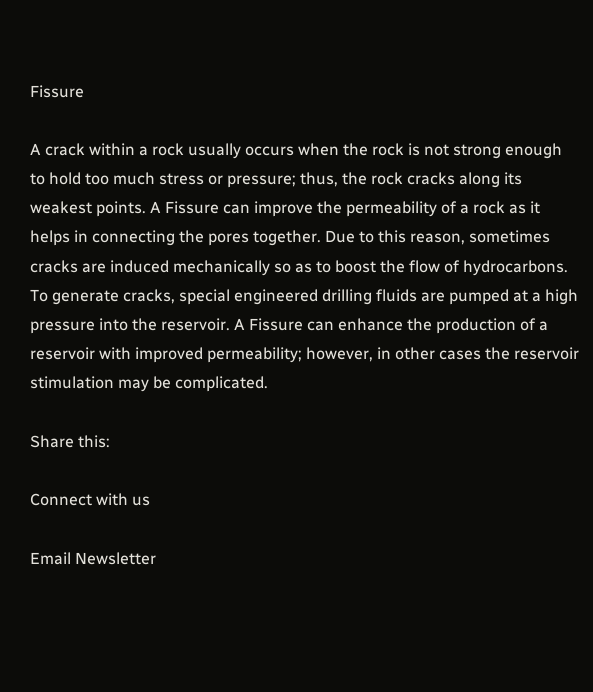Fissure

A crack within a rock usually occurs when the rock is not strong enough to hold too much stress or pressure; thus, the rock cracks along its weakest points. A Fissure can improve the permeability of a rock as it helps in connecting the pores together. Due to this reason, sometimes cracks are induced mechanically so as to boost the flow of hydrocarbons. To generate cracks, special engineered drilling fluids are pumped at a high pressure into the reservoir. A Fissure can enhance the production of a reservoir with improved permeability; however, in other cases the reservoir stimulation may be complicated.

Share this:

Connect with us

Email Newsletter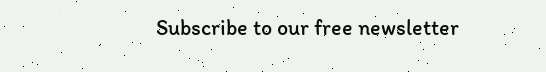Subscribe to our free newsletter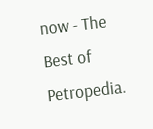now - The Best of Petropedia.